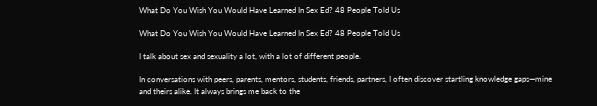What Do You Wish You Would Have Learned In Sex Ed? 48 People Told Us

What Do You Wish You Would Have Learned In Sex Ed? 48 People Told Us

I talk about sex and sexuality a lot, with a lot of different people.

In conversations with peers, parents, mentors, students, friends, partners, I often discover startling knowledge gaps—mine and theirs alike. It always brings me back to the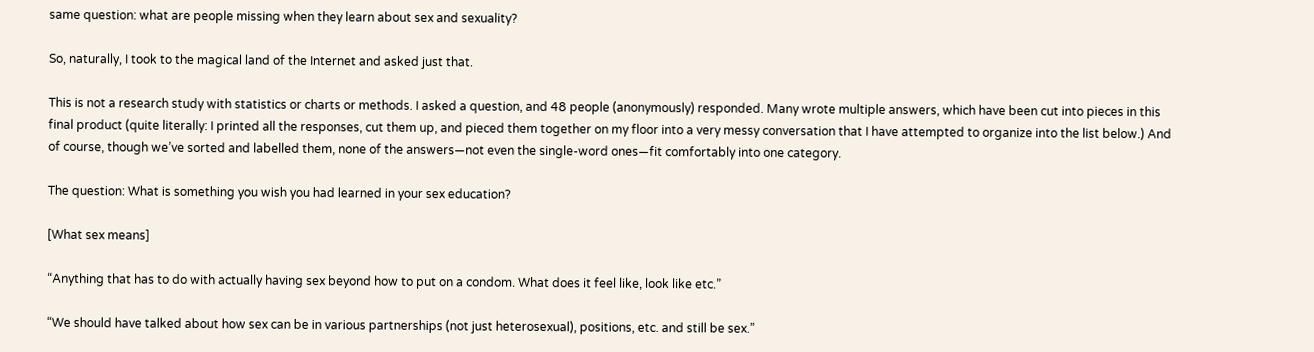same question: what are people missing when they learn about sex and sexuality?

So, naturally, I took to the magical land of the Internet and asked just that.

This is not a research study with statistics or charts or methods. I asked a question, and 48 people (anonymously) responded. Many wrote multiple answers, which have been cut into pieces in this final product (quite literally: I printed all the responses, cut them up, and pieced them together on my floor into a very messy conversation that I have attempted to organize into the list below.) And of course, though we’ve sorted and labelled them, none of the answers—not even the single-word ones—fit comfortably into one category.

The question: What is something you wish you had learned in your sex education?

[What sex means]

“Anything that has to do with actually having sex beyond how to put on a condom. What does it feel like, look like etc.”

“We should have talked about how sex can be in various partnerships (not just heterosexual), positions, etc. and still be sex.”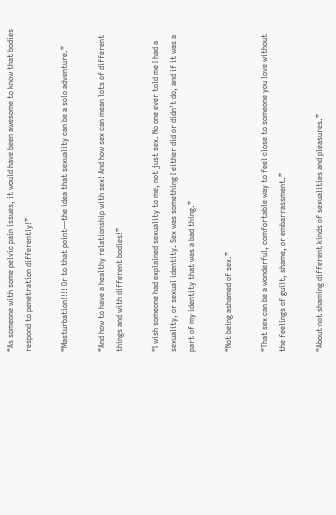“As someone with some pelvic pain issues, it would have been awesome to know that bodies respond to penetration differently!”

“Masturbation!!!! Or to that point—the idea that sexuality can be a solo adventure.”

“And how to have a healthy relationship with sex! And how sex can mean lots of different things and with different bodies!”

“I wish someone had explained sexuality to me, not just sex. No one ever told me I had a sexuality, or sexual identity. Sex was something I either did or didn’t do, and if it was a part of my identity that was a bad thing.”

“Not being ashamed of sex.”

“That sex can be a wonderful, comfortable way to feel close to someone you love without the feelings of guilt, shame, or embarrassment.”

“About not shaming different kinds of sexualities and pleasures.”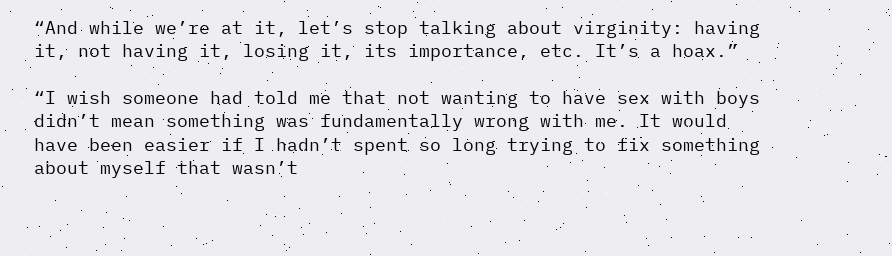“And while we’re at it, let’s stop talking about virginity: having it, not having it, losing it, its importance, etc. It’s a hoax.”

“I wish someone had told me that not wanting to have sex with boys didn’t mean something was fundamentally wrong with me. It would have been easier if I hadn’t spent so long trying to fix something about myself that wasn’t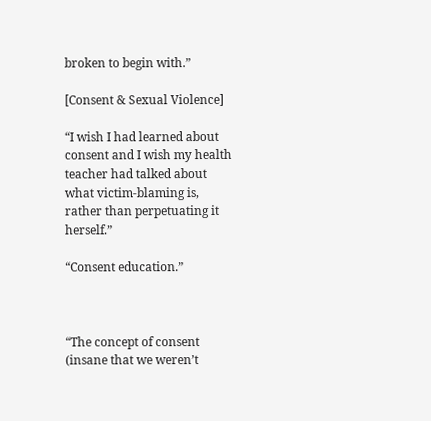broken to begin with.”

[Consent & Sexual Violence]

“I wish I had learned about consent and I wish my health teacher had talked about what victim-blaming is, rather than perpetuating it herself.”

“Consent education.”



“The concept of consent (insane that we weren’t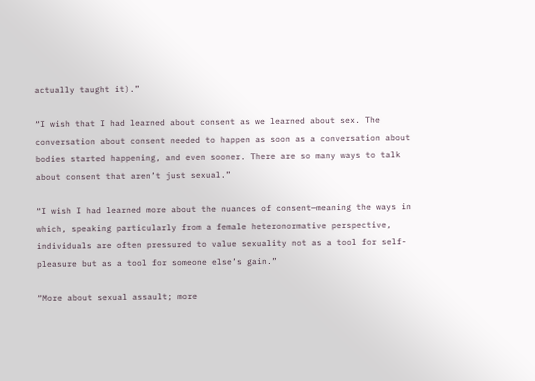actually taught it).”

“I wish that I had learned about consent as we learned about sex. The conversation about consent needed to happen as soon as a conversation about bodies started happening, and even sooner. There are so many ways to talk about consent that aren’t just sexual.”

“I wish I had learned more about the nuances of consent—meaning the ways in which, speaking particularly from a female heteronormative perspective, individuals are often pressured to value sexuality not as a tool for self-pleasure but as a tool for someone else’s gain.”

“More about sexual assault; more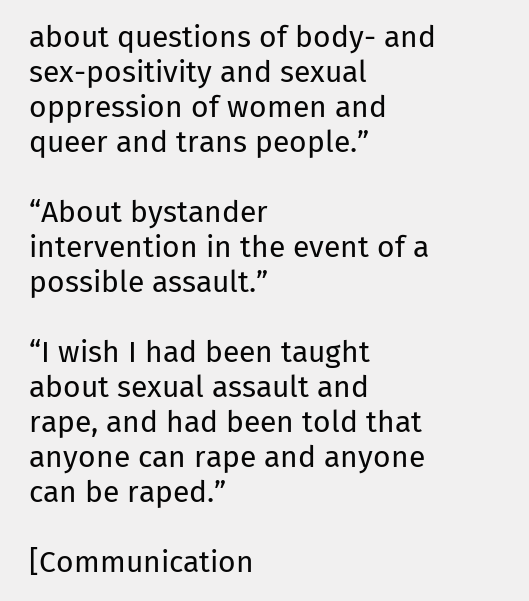about questions of body- and sex-positivity and sexual oppression of women and queer and trans people.”

“About bystander intervention in the event of a possible assault.”

“I wish I had been taught about sexual assault and rape, and had been told that anyone can rape and anyone can be raped.”

[Communication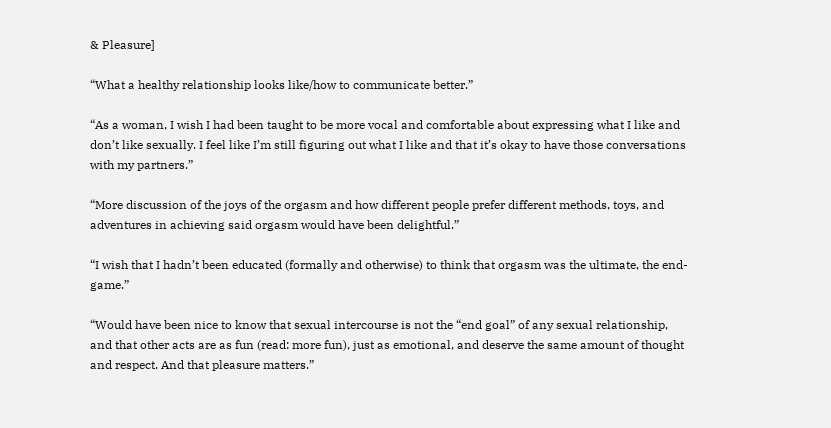& Pleasure]

“What a healthy relationship looks like/how to communicate better.”

“As a woman, I wish I had been taught to be more vocal and comfortable about expressing what I like and don’t like sexually. I feel like I’m still figuring out what I like and that it’s okay to have those conversations with my partners.”

“More discussion of the joys of the orgasm and how different people prefer different methods, toys, and adventures in achieving said orgasm would have been delightful.”

“I wish that I hadn’t been educated (formally and otherwise) to think that orgasm was the ultimate, the end-game.”

“Would have been nice to know that sexual intercourse is not the “end goal” of any sexual relationship, and that other acts are as fun (read: more fun), just as emotional, and deserve the same amount of thought and respect. And that pleasure matters.”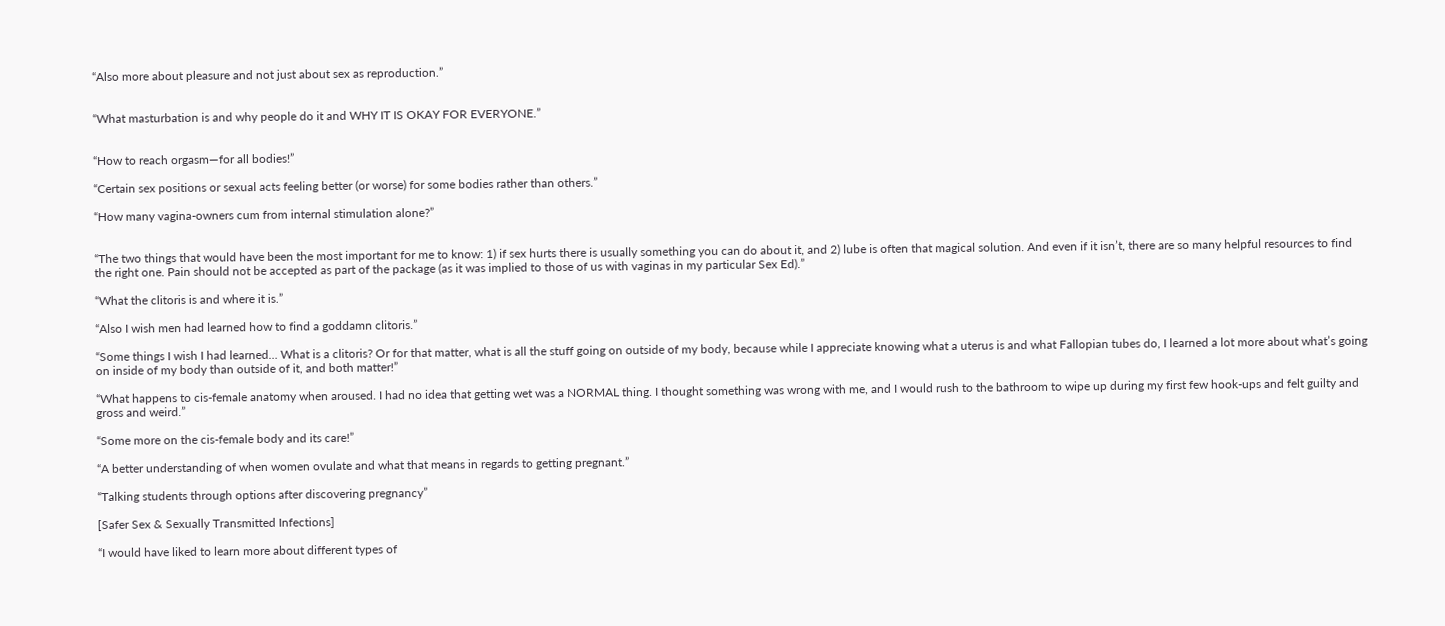“Also more about pleasure and not just about sex as reproduction.”


“What masturbation is and why people do it and WHY IT IS OKAY FOR EVERYONE.”


“How to reach orgasm—for all bodies!”

“Certain sex positions or sexual acts feeling better (or worse) for some bodies rather than others.”

“How many vagina-owners cum from internal stimulation alone?”


“The two things that would have been the most important for me to know: 1) if sex hurts there is usually something you can do about it, and 2) lube is often that magical solution. And even if it isn’t, there are so many helpful resources to find the right one. Pain should not be accepted as part of the package (as it was implied to those of us with vaginas in my particular Sex Ed).”

“What the clitoris is and where it is.”

“Also I wish men had learned how to find a goddamn clitoris.”

“Some things I wish I had learned… What is a clitoris? Or for that matter, what is all the stuff going on outside of my body, because while I appreciate knowing what a uterus is and what Fallopian tubes do, I learned a lot more about what’s going on inside of my body than outside of it, and both matter!”

“What happens to cis-female anatomy when aroused. I had no idea that getting wet was a NORMAL thing. I thought something was wrong with me, and I would rush to the bathroom to wipe up during my first few hook-ups and felt guilty and gross and weird.”

“Some more on the cis-female body and its care!”

“A better understanding of when women ovulate and what that means in regards to getting pregnant.”

“Talking students through options after discovering pregnancy”

[Safer Sex & Sexually Transmitted Infections]

“I would have liked to learn more about different types of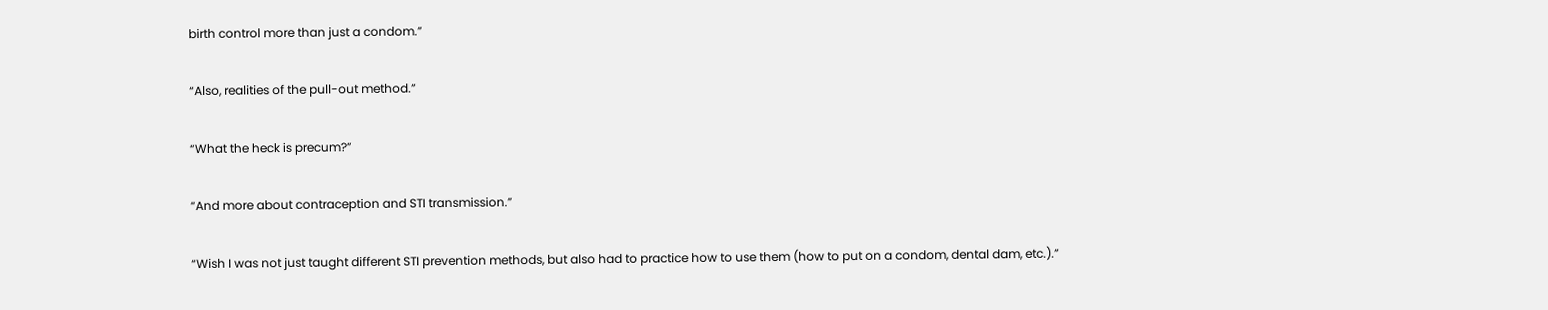birth control more than just a condom.”

“Also, realities of the pull-out method.”

“What the heck is precum?”

“And more about contraception and STI transmission.”

“Wish I was not just taught different STI prevention methods, but also had to practice how to use them (how to put on a condom, dental dam, etc.).”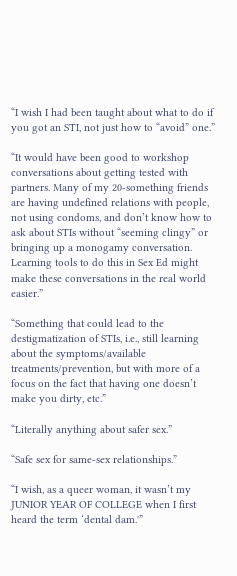“I wish I had been taught about what to do if you got an STI, not just how to “avoid” one.”

“It would have been good to workshop conversations about getting tested with partners. Many of my 20-something friends are having undefined relations with people, not using condoms, and don’t know how to ask about STIs without “seeming clingy” or bringing up a monogamy conversation. Learning tools to do this in Sex Ed might make these conversations in the real world easier.”

“Something that could lead to the destigmatization of STIs, i.e., still learning about the symptoms/available treatments/prevention, but with more of a focus on the fact that having one doesn’t make you dirty, etc.”

“Literally anything about safer sex.”

“Safe sex for same-sex relationships.”

“I wish, as a queer woman, it wasn’t my JUNIOR YEAR OF COLLEGE when I first heard the term ‘dental dam.'”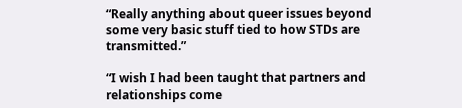“Really anything about queer issues beyond some very basic stuff tied to how STDs are transmitted.”

“I wish I had been taught that partners and relationships come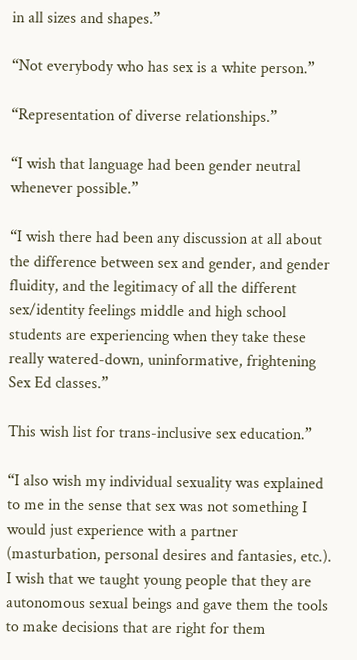in all sizes and shapes.”

“Not everybody who has sex is a white person.”

“Representation of diverse relationships.”

“I wish that language had been gender neutral whenever possible.”

“I wish there had been any discussion at all about the difference between sex and gender, and gender fluidity, and the legitimacy of all the different sex/identity feelings middle and high school students are experiencing when they take these really watered-down, uninformative, frightening Sex Ed classes.”

This wish list for trans-inclusive sex education.”

“I also wish my individual sexuality was explained to me in the sense that sex was not something I would just experience with a partner (masturbation, personal desires and fantasies, etc.). I wish that we taught young people that they are autonomous sexual beings and gave them the tools to make decisions that are right for them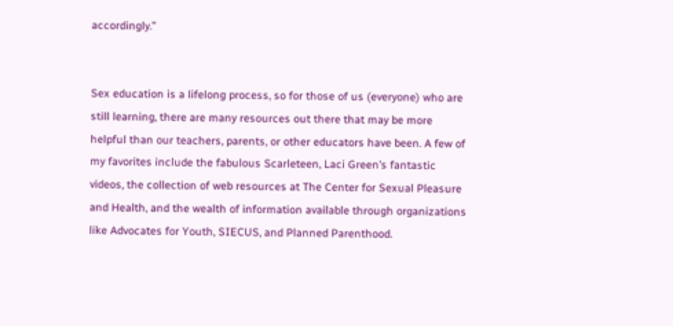accordingly.”


Sex education is a lifelong process, so for those of us (everyone) who are still learning, there are many resources out there that may be more helpful than our teachers, parents, or other educators have been. A few of my favorites include the fabulous Scarleteen, Laci Green’s fantastic videos, the collection of web resources at The Center for Sexual Pleasure and Health, and the wealth of information available through organizations like Advocates for Youth, SIECUS, and Planned Parenthood.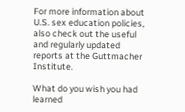For more information about U.S. sex education policies, also check out the useful and regularly updated reports at the Guttmacher Institute.

What do you wish you had learned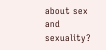about sex and sexuality?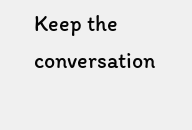Keep the conversation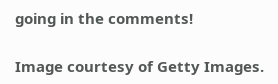going in the comments!

Image courtesy of Getty Images.